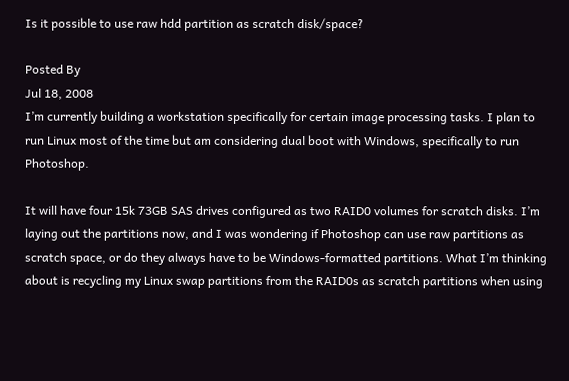Is it possible to use raw hdd partition as scratch disk/space?

Posted By
Jul 18, 2008
I’m currently building a workstation specifically for certain image processing tasks. I plan to run Linux most of the time but am considering dual boot with Windows, specifically to run Photoshop.

It will have four 15k 73GB SAS drives configured as two RAID0 volumes for scratch disks. I’m laying out the partitions now, and I was wondering if Photoshop can use raw partitions as scratch space, or do they always have to be Windows-formatted partitions. What I’m thinking about is recycling my Linux swap partitions from the RAID0s as scratch partitions when using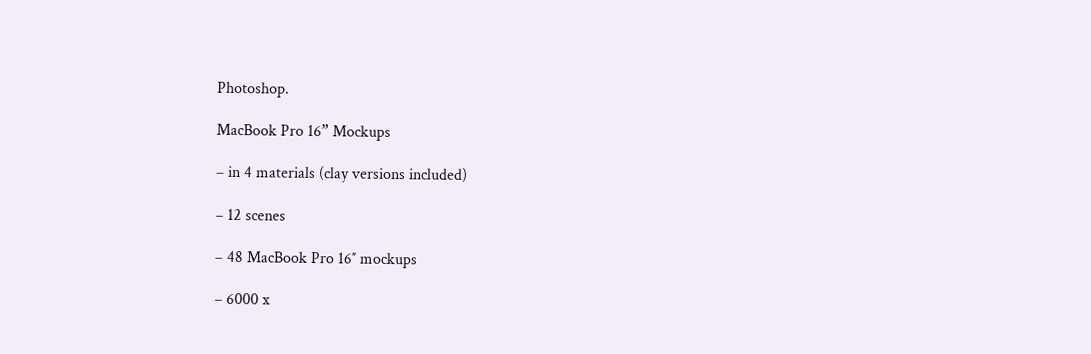Photoshop.

MacBook Pro 16” Mockups

– in 4 materials (clay versions included)

– 12 scenes

– 48 MacBook Pro 16″ mockups

– 6000 x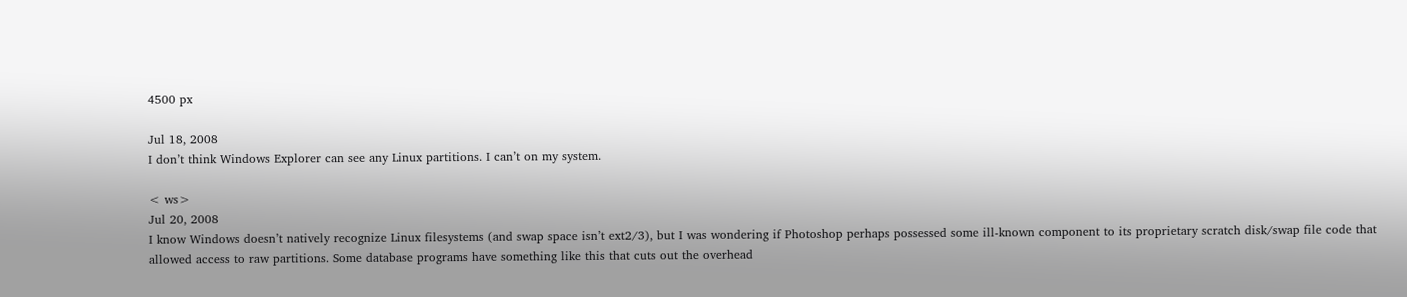4500 px

Jul 18, 2008
I don’t think Windows Explorer can see any Linux partitions. I can’t on my system.

< ws>
Jul 20, 2008
I know Windows doesn’t natively recognize Linux filesystems (and swap space isn’t ext2/3), but I was wondering if Photoshop perhaps possessed some ill-known component to its proprietary scratch disk/swap file code that allowed access to raw partitions. Some database programs have something like this that cuts out the overhead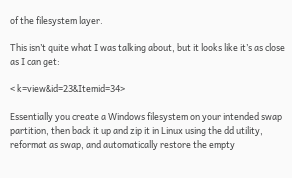of the filesystem layer.

This isn’t quite what I was talking about, but it looks like it’s as close as I can get:

< k=view&id=23&Itemid=34>

Essentially you create a Windows filesystem on your intended swap partition, then back it up and zip it in Linux using the dd utility, reformat as swap, and automatically restore the empty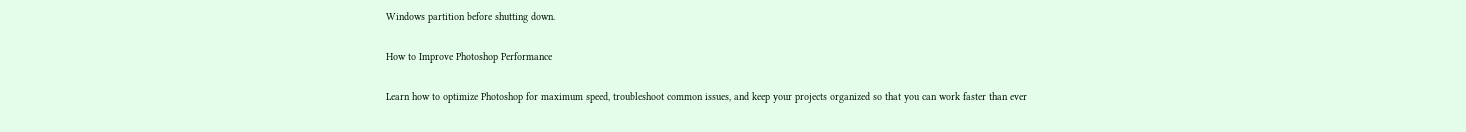Windows partition before shutting down.

How to Improve Photoshop Performance

Learn how to optimize Photoshop for maximum speed, troubleshoot common issues, and keep your projects organized so that you can work faster than ever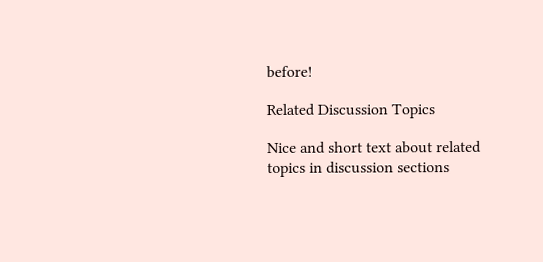before!

Related Discussion Topics

Nice and short text about related topics in discussion sections